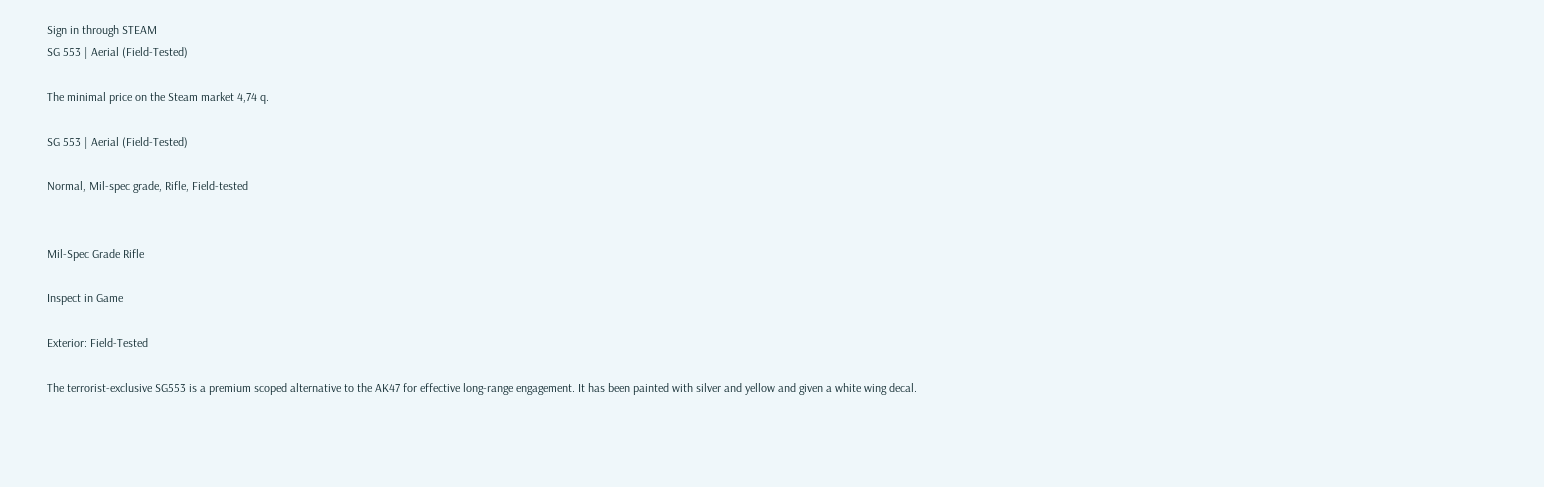Sign in through STEAM
SG 553 | Aerial (Field-Tested)

The minimal price on the Steam market 4,74 q.

SG 553 | Aerial (Field-Tested)

Normal, Mil-spec grade, Rifle, Field-tested


Mil-Spec Grade Rifle

Inspect in Game

Exterior: Field-Tested

The terrorist-exclusive SG553 is a premium scoped alternative to the AK47 for effective long-range engagement. It has been painted with silver and yellow and given a white wing decal.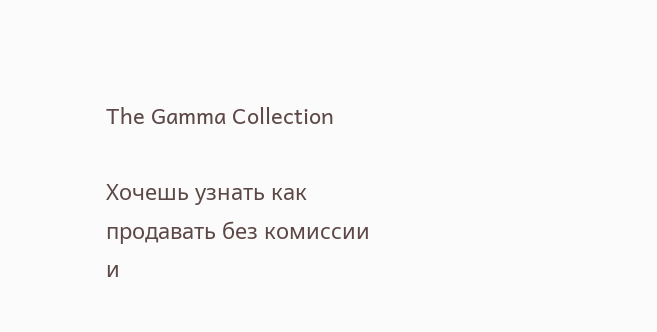The Gamma Collection

Хочешь узнать как продавать без комиссии
и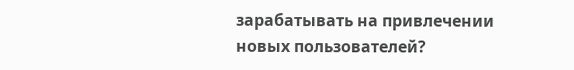зарабатывать на привлечении
новых пользователей?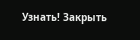Узнать! Закрыть